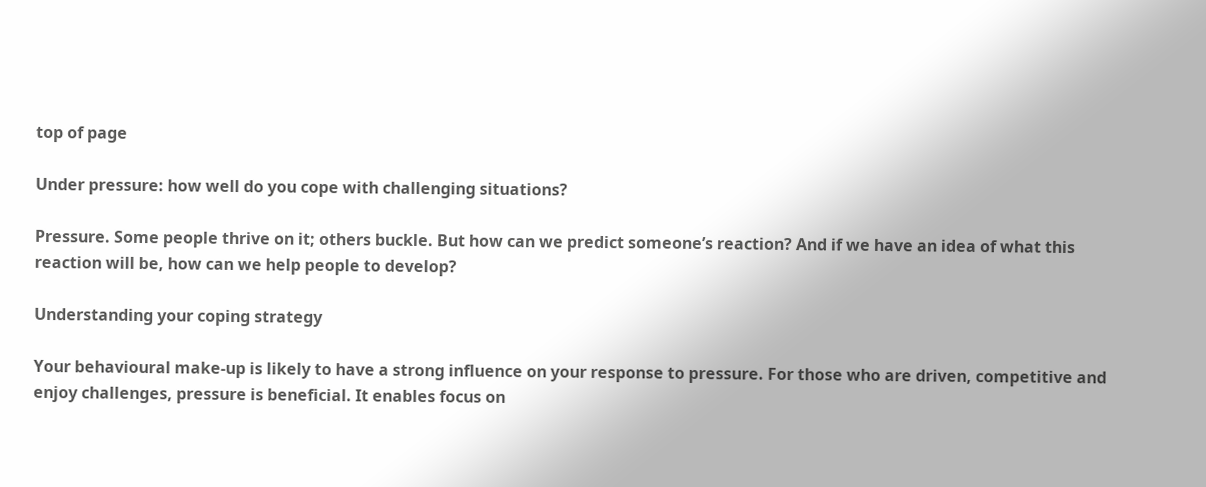top of page

Under pressure: how well do you cope with challenging situations?

Pressure. Some people thrive on it; others buckle. But how can we predict someone’s reaction? And if we have an idea of what this reaction will be, how can we help people to develop?

Understanding your coping strategy

Your behavioural make-up is likely to have a strong influence on your response to pressure. For those who are driven, competitive and enjoy challenges, pressure is beneficial. It enables focus on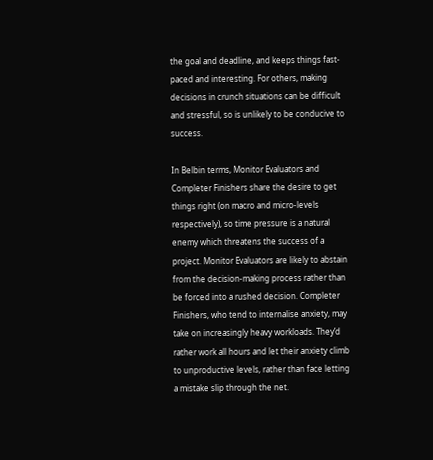the goal and deadline, and keeps things fast-paced and interesting. For others, making decisions in crunch situations can be difficult and stressful, so is unlikely to be conducive to success.

In Belbin terms, Monitor Evaluators and Completer Finishers share the desire to get things right (on macro and micro-levels respectively), so time pressure is a natural enemy which threatens the success of a project. Monitor Evaluators are likely to abstain from the decision-making process rather than be forced into a rushed decision. Completer Finishers, who tend to internalise anxiety, may take on increasingly heavy workloads. They’d rather work all hours and let their anxiety climb to unproductive levels, rather than face letting a mistake slip through the net.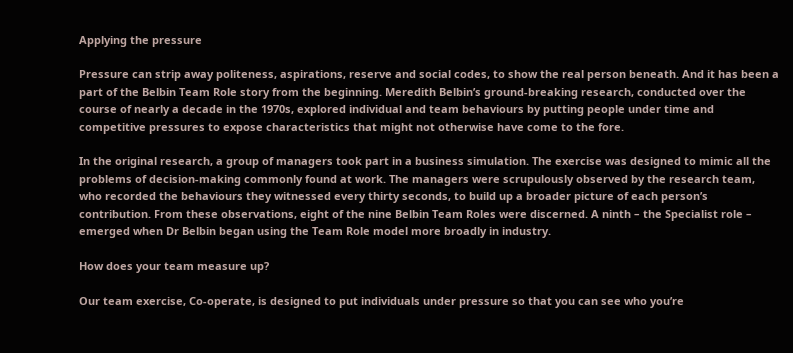Applying the pressure

Pressure can strip away politeness, aspirations, reserve and social codes, to show the real person beneath. And it has been a part of the Belbin Team Role story from the beginning. Meredith Belbin’s ground-breaking research, conducted over the course of nearly a decade in the 1970s, explored individual and team behaviours by putting people under time and competitive pressures to expose characteristics that might not otherwise have come to the fore.

In the original research, a group of managers took part in a business simulation. The exercise was designed to mimic all the problems of decision-making commonly found at work. The managers were scrupulously observed by the research team, who recorded the behaviours they witnessed every thirty seconds, to build up a broader picture of each person’s contribution. From these observations, eight of the nine Belbin Team Roles were discerned. A ninth – the Specialist role – emerged when Dr Belbin began using the Team Role model more broadly in industry.

How does your team measure up?

Our team exercise, Co-operate, is designed to put individuals under pressure so that you can see who you’re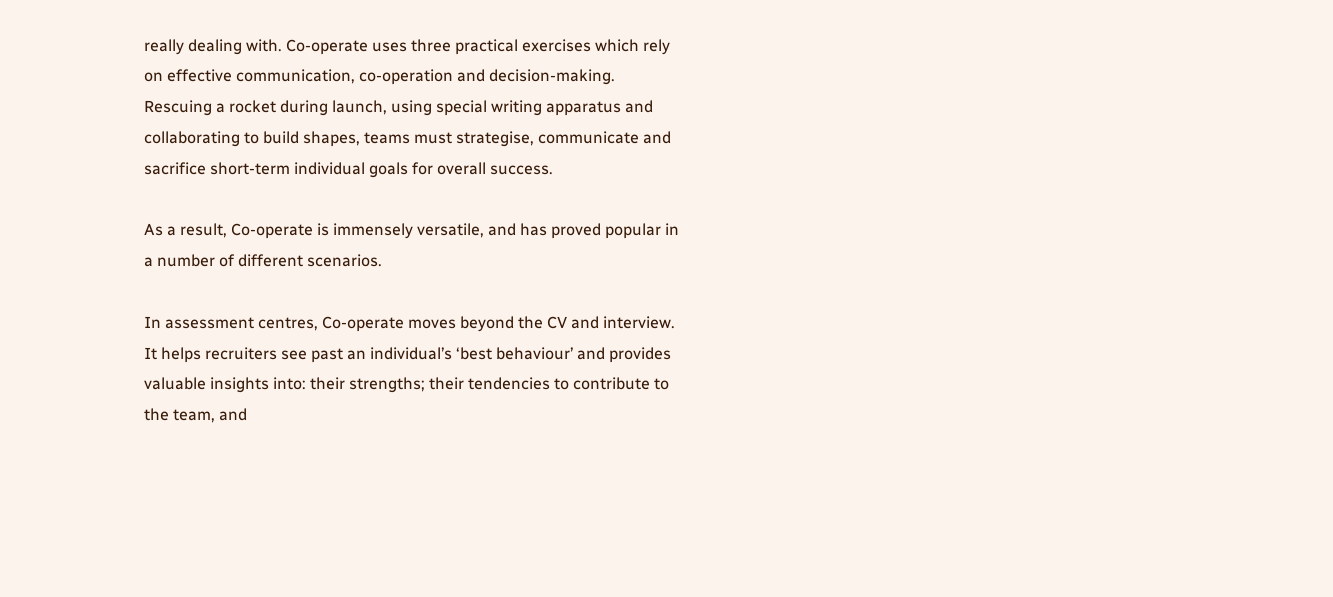really dealing with. Co-operate uses three practical exercises which rely on effective communication, co-operation and decision-making. Rescuing a rocket during launch, using special writing apparatus and collaborating to build shapes, teams must strategise, communicate and sacrifice short-term individual goals for overall success.

As a result, Co-operate is immensely versatile, and has proved popular in a number of different scenarios.

In assessment centres, Co-operate moves beyond the CV and interview. It helps recruiters see past an individual’s ‘best behaviour’ and provides valuable insights into: their strengths; their tendencies to contribute to the team, and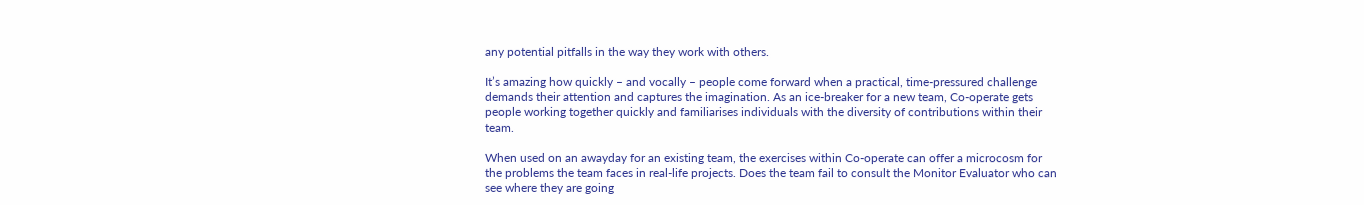any potential pitfalls in the way they work with others.

It’s amazing how quickly – and vocally – people come forward when a practical, time-pressured challenge demands their attention and captures the imagination. As an ice-breaker for a new team, Co-operate gets people working together quickly and familiarises individuals with the diversity of contributions within their team.

When used on an awayday for an existing team, the exercises within Co-operate can offer a microcosm for the problems the team faces in real-life projects. Does the team fail to consult the Monitor Evaluator who can see where they are going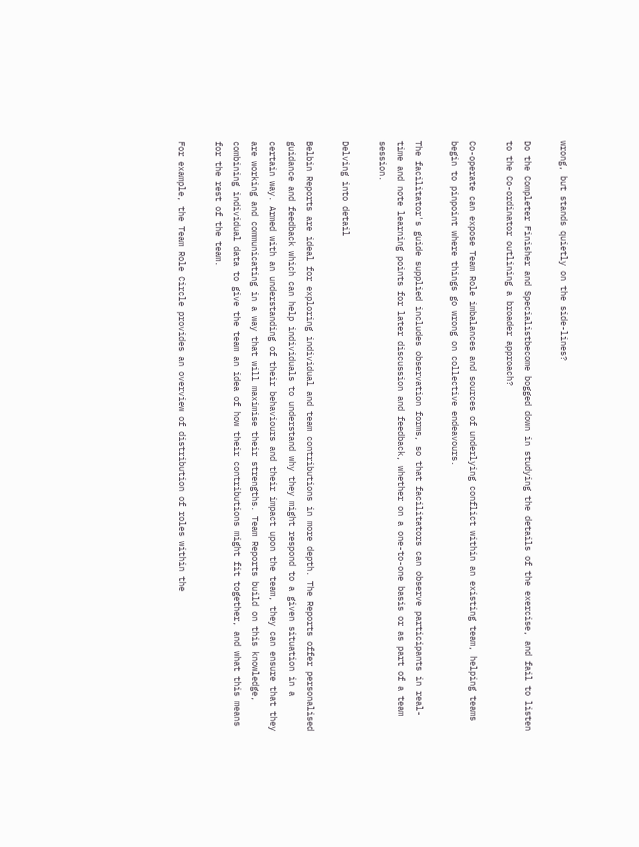wrong, but stands quietly on the side-lines?

Do the Completer Finisher and Specialistbecome bogged down in studying the details of the exercise, and fail to listen to the Co-ordinator outlining a broader approach?

Co-operate can expose Team Role imbalances and sources of underlying conflict within an existing team, helping teams begin to pinpoint where things go wrong on collective endeavours.

The facilitator's guide supplied includes observation forms, so that facilitators can observe participants in real-time and note learning points for later discussion and feedback, whether on a one-to-one basis or as part of a team session.

Delving into detail

Belbin Reports are ideal for exploring individual and team contributions in more depth. The Reports offer personalised guidance and feedback which can help individuals to understand why they might respond to a given situation in a certain way. Armed with an understanding of their behaviours and their impact upon the team, they can ensure that they are working and communicating in a way that will maximise their strengths. Team Reports build on this knowledge, combining individual data to give the team an idea of how their contributions might fit together, and what this means for the rest of the team.

For example, the Team Role Circle provides an overview of distribution of roles within the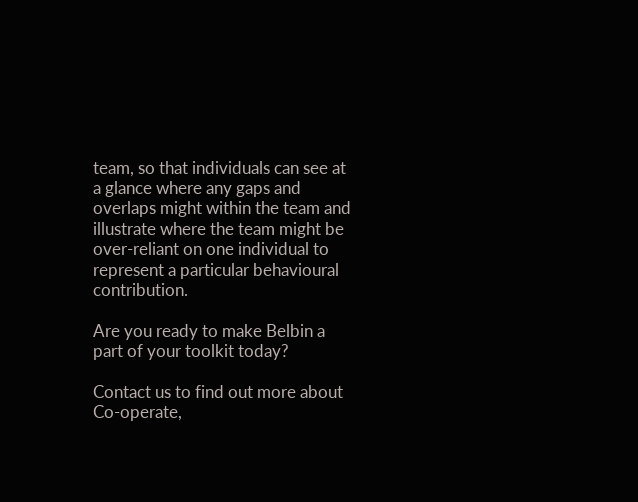team, so that individuals can see at a glance where any gaps and overlaps might within the team and illustrate where the team might be over-reliant on one individual to represent a particular behavioural contribution.

Are you ready to make Belbin a part of your toolkit today?

Contact us to find out more about Co-operate,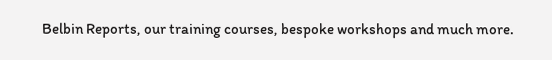Belbin Reports, our training courses, bespoke workshops and much more.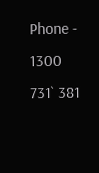Phone - 1300 731` 381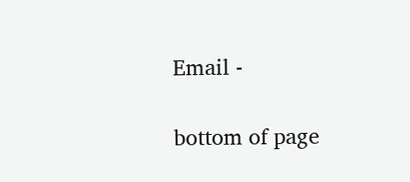Email -

bottom of page